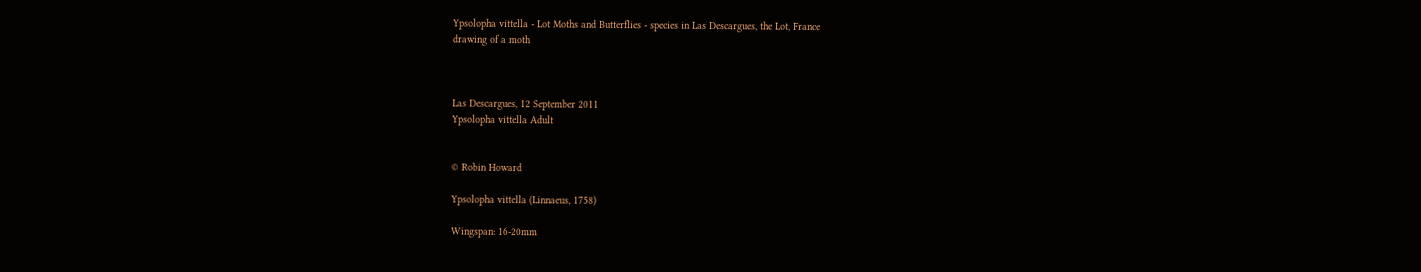Ypsolopha vittella - Lot Moths and Butterflies - species in Las Descargues, the Lot, France
drawing of a moth



Las Descargues, 12 September 2011
Ypsolopha vittella Adult


© Robin Howard

Ypsolopha vittella (Linnaeus, 1758)

Wingspan: 16-20mm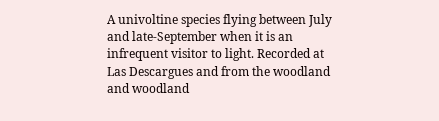A univoltine species flying between July and late-September when it is an infrequent visitor to light. Recorded at Las Descargues and from the woodland and woodland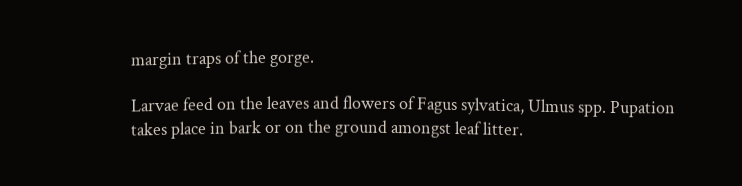margin traps of the gorge.

Larvae feed on the leaves and flowers of Fagus sylvatica, Ulmus spp. Pupation takes place in bark or on the ground amongst leaf litter.